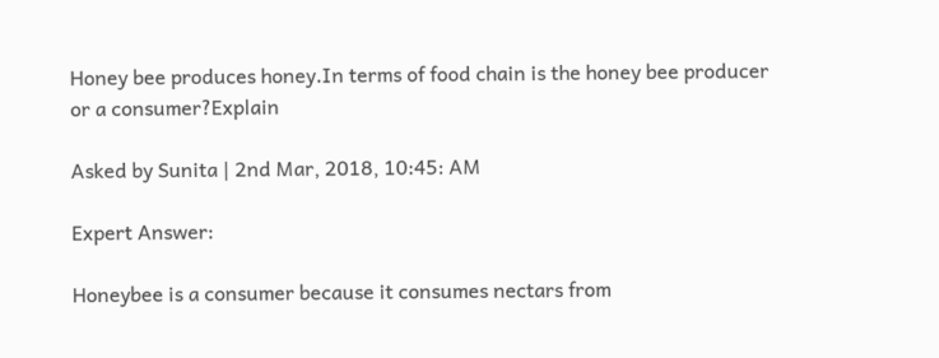Honey bee produces honey.In terms of food chain is the honey bee producer or a consumer?Explain

Asked by Sunita | 2nd Mar, 2018, 10:45: AM

Expert Answer:

Honeybee is a consumer because it consumes nectars from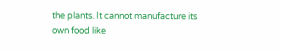the plants. It cannot manufacture its own food like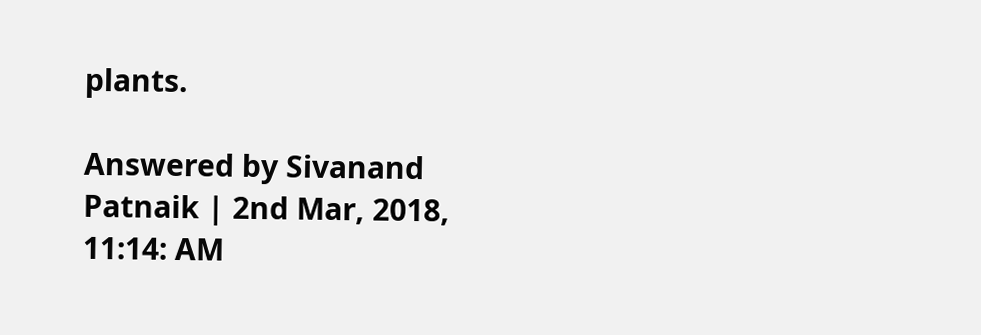plants.

Answered by Sivanand Patnaik | 2nd Mar, 2018, 11:14: AM